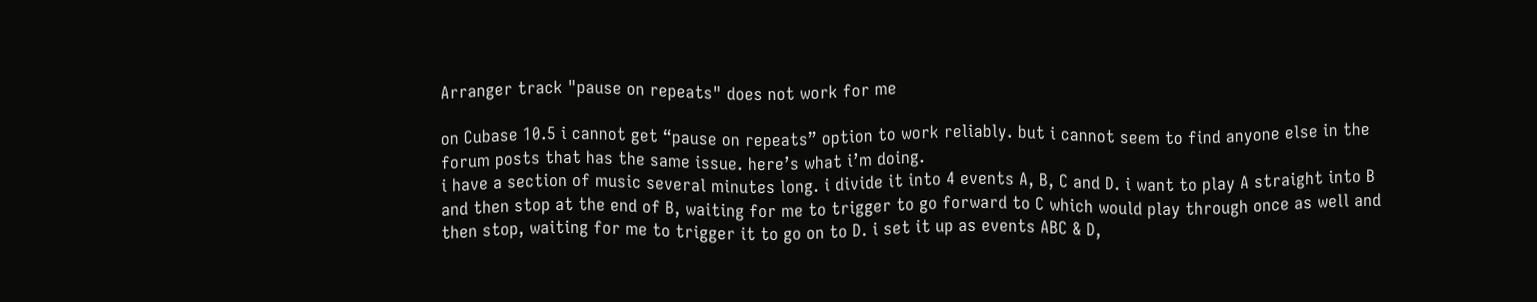Arranger track "pause on repeats" does not work for me

on Cubase 10.5 i cannot get “pause on repeats” option to work reliably. but i cannot seem to find anyone else in the forum posts that has the same issue. here’s what i’m doing.
i have a section of music several minutes long. i divide it into 4 events A, B, C and D. i want to play A straight into B and then stop at the end of B, waiting for me to trigger to go forward to C which would play through once as well and then stop, waiting for me to trigger it to go on to D. i set it up as events ABC & D,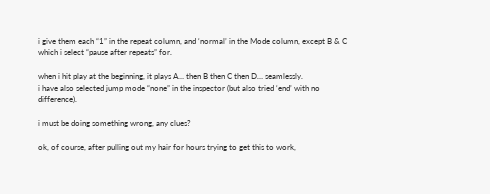i give them each “1” in the repeat column, and ‘normal’ in the Mode column, except B & C which i select “pause after repeats” for.

when i hit play at the beginning, it plays A… then B then C then D… seamlessly.
i have also selected jump mode “none” in the inspector (but also tried ‘end’ with no difference).

i must be doing something wrong, any clues?

ok, of course, after pulling out my hair for hours trying to get this to work,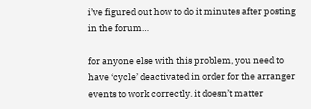i’ve figured out how to do it minutes after posting in the forum…

for anyone else with this problem, you need to have ‘cycle’ deactivated in order for the arranger events to work correctly. it doesn’t matter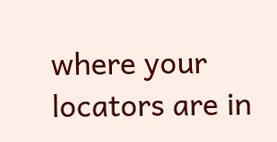where your locators are in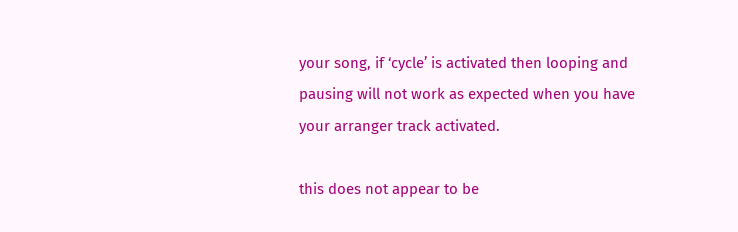your song, if ‘cycle’ is activated then looping and pausing will not work as expected when you have your arranger track activated.

this does not appear to be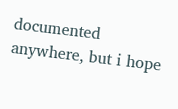documented anywhere, but i hope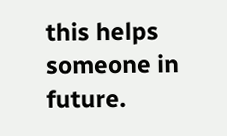this helps someone in future.